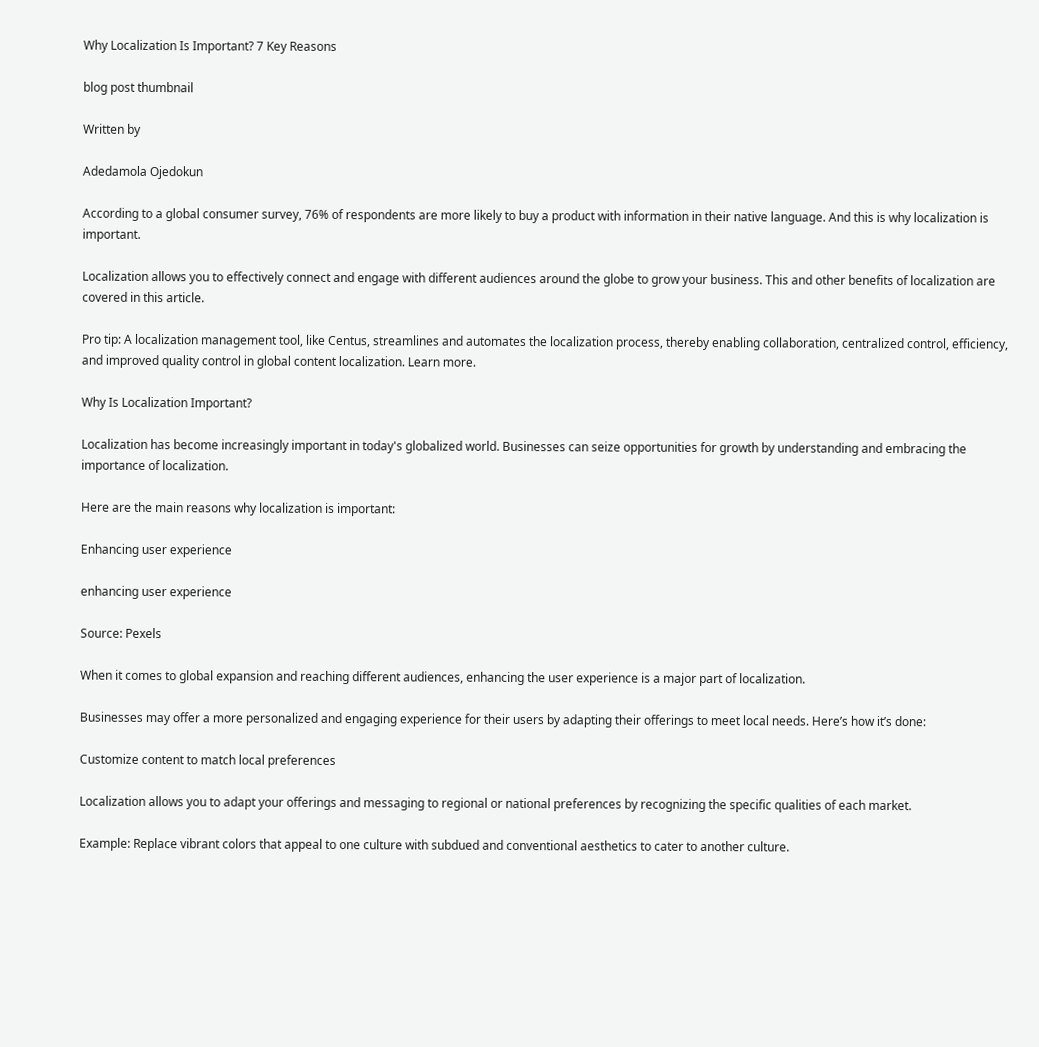Why Localization Is Important? 7 Key Reasons

blog post thumbnail

Written by

Adedamola Ojedokun

According to a global consumer survey, 76% of respondents are more likely to buy a product with information in their native language. And this is why localization is important.

Localization allows you to effectively connect and engage with different audiences around the globe to grow your business. This and other benefits of localization are covered in this article.

Pro tip: A localization management tool, like Centus, streamlines and automates the localization process, thereby enabling collaboration, centralized control, efficiency, and improved quality control in global content localization. Learn more.

Why Is Localization Important?

Localization has become increasingly important in today's globalized world. Businesses can seize opportunities for growth by understanding and embracing the importance of localization.

Here are the main reasons why localization is important:

Enhancing user experience

enhancing user experience

Source: Pexels

When it comes to global expansion and reaching different audiences, enhancing the user experience is a major part of localization.

Businesses may offer a more personalized and engaging experience for their users by adapting their offerings to meet local needs. Here’s how it’s done:

Customize content to match local preferences

Localization allows you to adapt your offerings and messaging to regional or national preferences by recognizing the specific qualities of each market.

Example: Replace vibrant colors that appeal to one culture with subdued and conventional aesthetics to cater to another culture.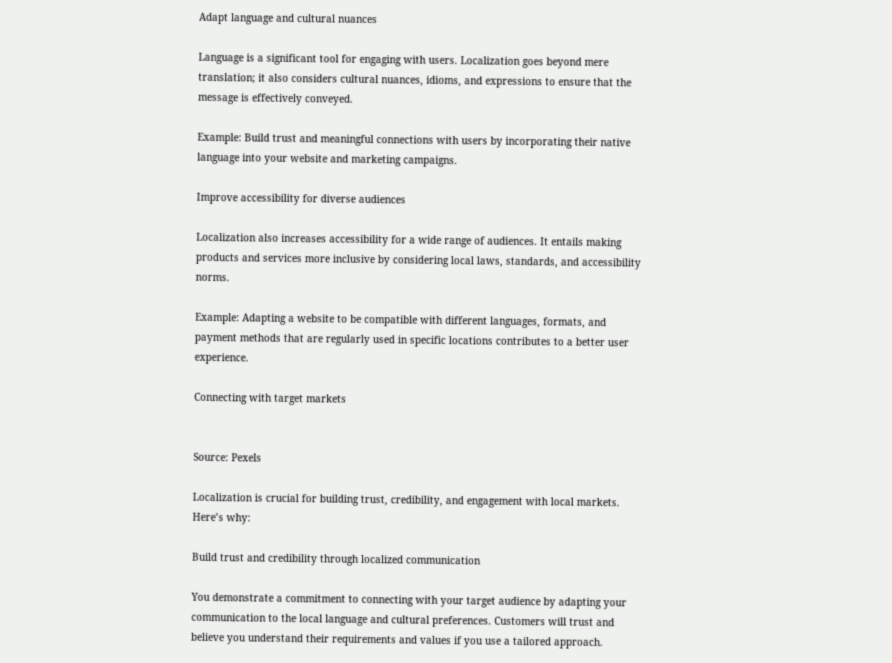Adapt language and cultural nuances

Language is a significant tool for engaging with users. Localization goes beyond mere translation; it also considers cultural nuances, idioms, and expressions to ensure that the message is effectively conveyed.

Example: Build trust and meaningful connections with users by incorporating their native language into your website and marketing campaigns.

Improve accessibility for diverse audiences

Localization also increases accessibility for a wide range of audiences. It entails making products and services more inclusive by considering local laws, standards, and accessibility norms.

Example: Adapting a website to be compatible with different languages, formats, and payment methods that are regularly used in specific locations contributes to a better user experience.

Connecting with target markets


Source: Pexels

Localization is crucial for building trust, credibility, and engagement with local markets. Here’s why:

Build trust and credibility through localized communication

You demonstrate a commitment to connecting with your target audience by adapting your communication to the local language and cultural preferences. Customers will trust and believe you understand their requirements and values if you use a tailored approach.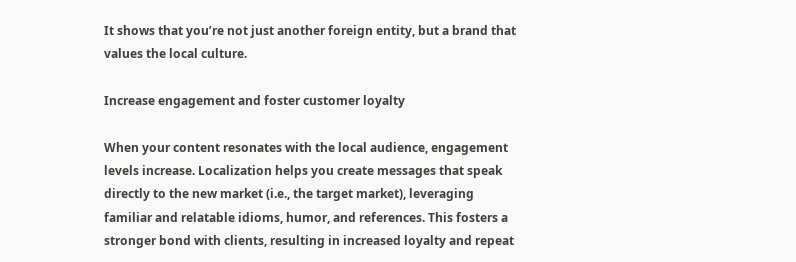It shows that you’re not just another foreign entity, but a brand that values the local culture.

Increase engagement and foster customer loyalty

When your content resonates with the local audience, engagement levels increase. Localization helps you create messages that speak directly to the new market (i.e., the target market), leveraging familiar and relatable idioms, humor, and references. This fosters a stronger bond with clients, resulting in increased loyalty and repeat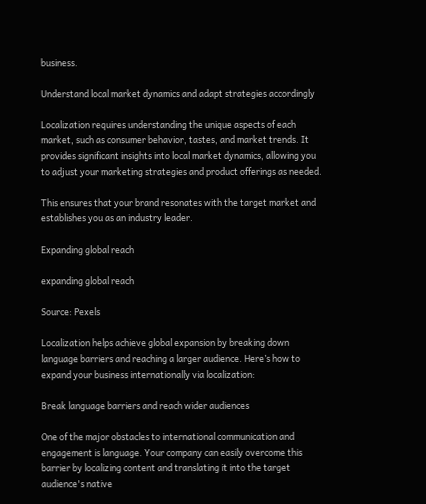business.

Understand local market dynamics and adapt strategies accordingly

Localization requires understanding the unique aspects of each market, such as consumer behavior, tastes, and market trends. It provides significant insights into local market dynamics, allowing you to adjust your marketing strategies and product offerings as needed.

This ensures that your brand resonates with the target market and establishes you as an industry leader.

Expanding global reach

expanding global reach

Source: Pexels

Localization helps achieve global expansion by breaking down language barriers and reaching a larger audience. Here’s how to expand your business internationally via localization:

Break language barriers and reach wider audiences

One of the major obstacles to international communication and engagement is language. Your company can easily overcome this barrier by localizing content and translating it into the target audience's native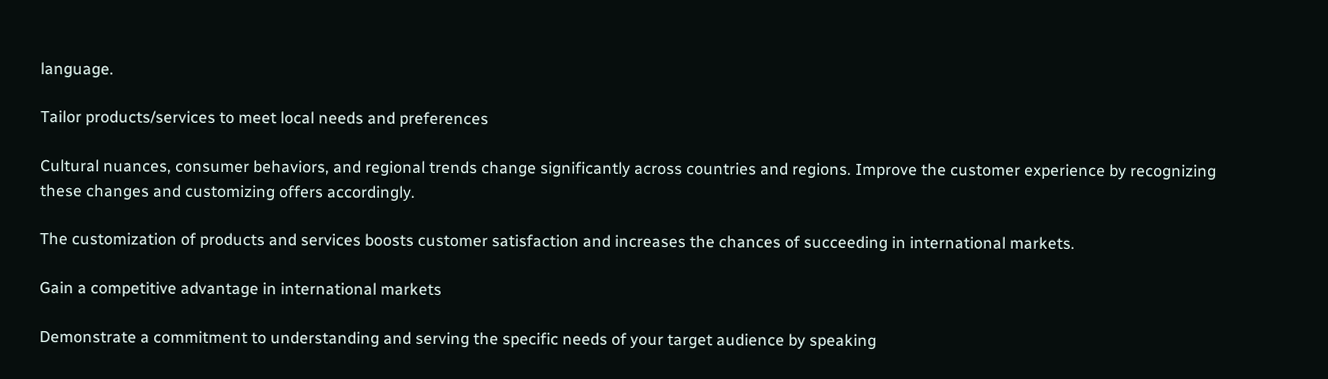language.

Tailor products/services to meet local needs and preferences

Cultural nuances, consumer behaviors, and regional trends change significantly across countries and regions. Improve the customer experience by recognizing these changes and customizing offers accordingly.

The customization of products and services boosts customer satisfaction and increases the chances of succeeding in international markets.

Gain a competitive advantage in international markets

Demonstrate a commitment to understanding and serving the specific needs of your target audience by speaking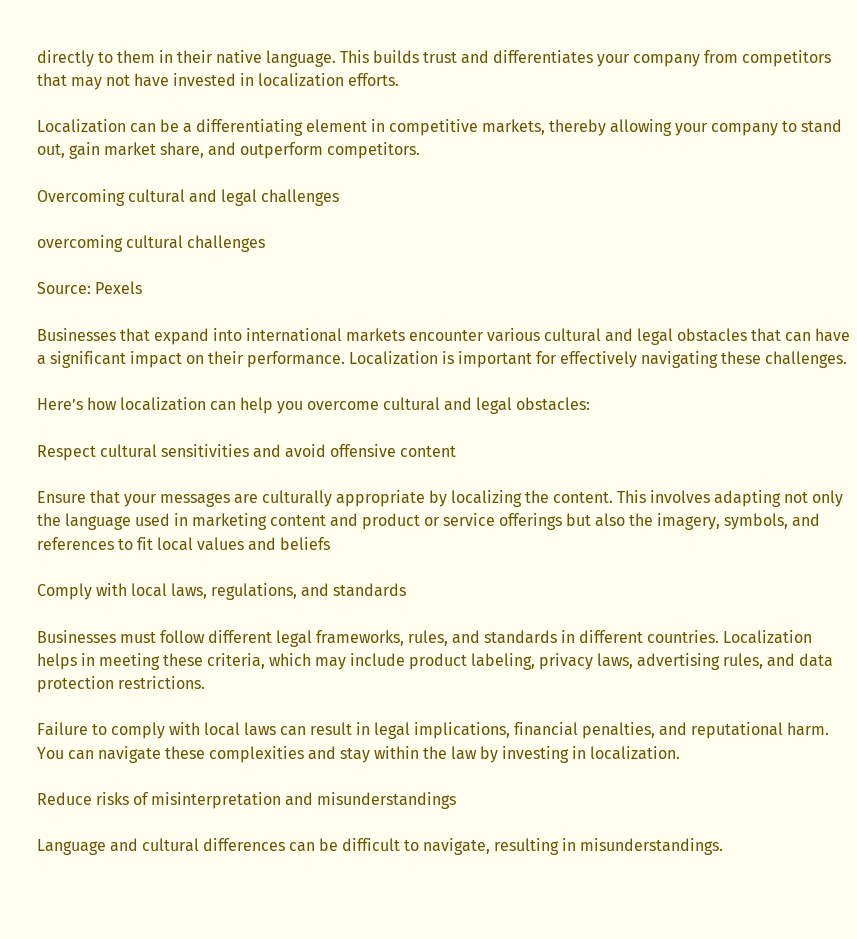directly to them in their native language. This builds trust and differentiates your company from competitors that may not have invested in localization efforts.

Localization can be a differentiating element in competitive markets, thereby allowing your company to stand out, gain market share, and outperform competitors.

Overcoming cultural and legal challenges

overcoming cultural challenges

Source: Pexels

Businesses that expand into international markets encounter various cultural and legal obstacles that can have a significant impact on their performance. Localization is important for effectively navigating these challenges.

Here’s how localization can help you overcome cultural and legal obstacles:

Respect cultural sensitivities and avoid offensive content

Ensure that your messages are culturally appropriate by localizing the content. This involves adapting not only the language used in marketing content and product or service offerings but also the imagery, symbols, and references to fit local values and beliefs

Comply with local laws, regulations, and standards

Businesses must follow different legal frameworks, rules, and standards in different countries. Localization helps in meeting these criteria, which may include product labeling, privacy laws, advertising rules, and data protection restrictions.

Failure to comply with local laws can result in legal implications, financial penalties, and reputational harm. You can navigate these complexities and stay within the law by investing in localization.

Reduce risks of misinterpretation and misunderstandings

Language and cultural differences can be difficult to navigate, resulting in misunderstandings.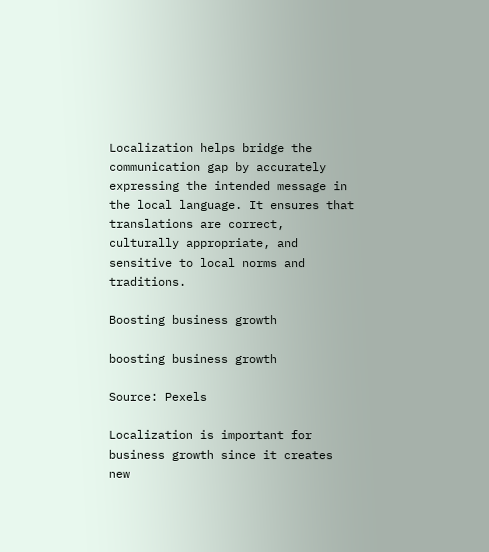Localization helps bridge the communication gap by accurately expressing the intended message in the local language. It ensures that translations are correct, culturally appropriate, and sensitive to local norms and traditions.

Boosting business growth

boosting business growth

Source: Pexels

Localization is important for business growth since it creates new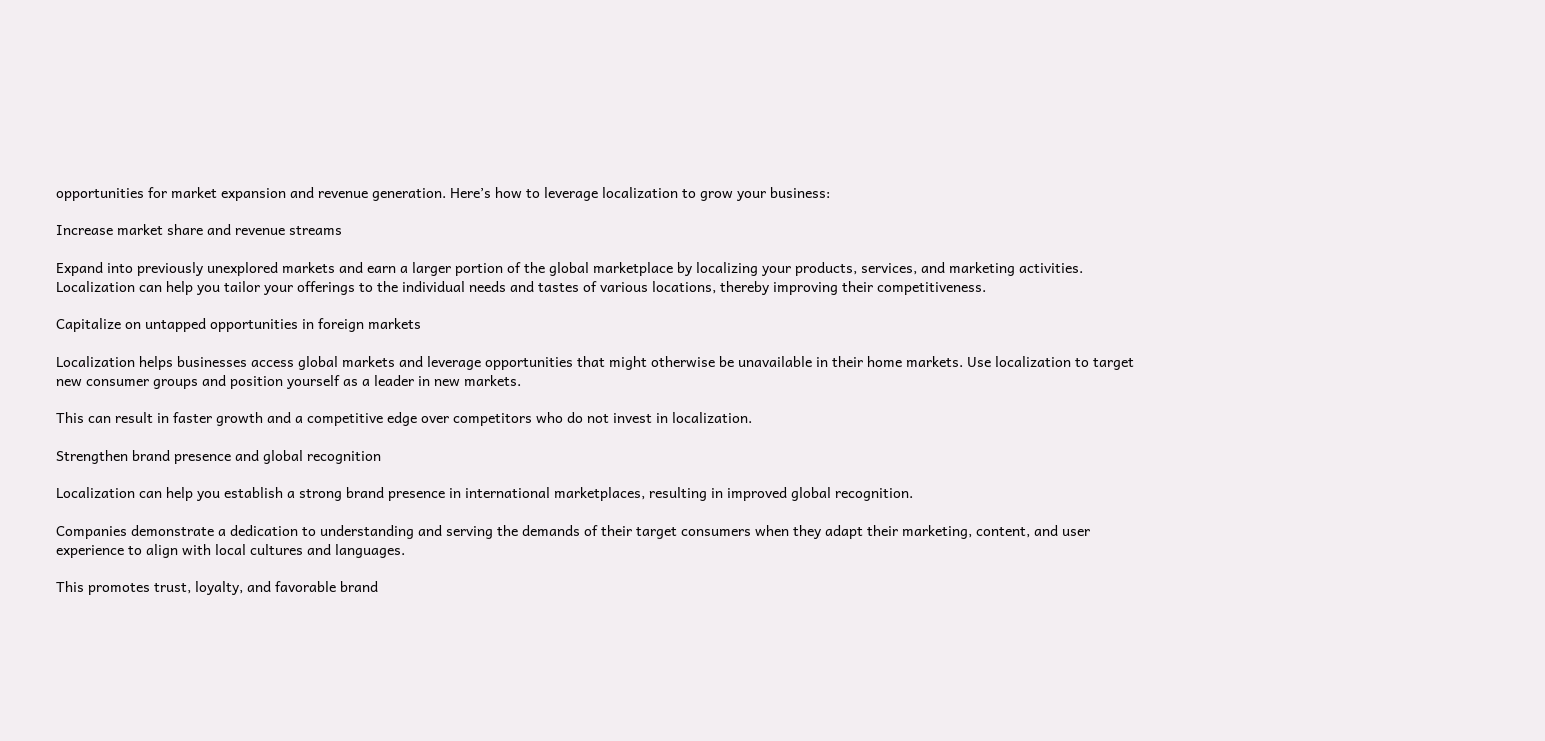opportunities for market expansion and revenue generation. Here’s how to leverage localization to grow your business:

Increase market share and revenue streams

Expand into previously unexplored markets and earn a larger portion of the global marketplace by localizing your products, services, and marketing activities. Localization can help you tailor your offerings to the individual needs and tastes of various locations, thereby improving their competitiveness.

Capitalize on untapped opportunities in foreign markets

Localization helps businesses access global markets and leverage opportunities that might otherwise be unavailable in their home markets. Use localization to target new consumer groups and position yourself as a leader in new markets.

This can result in faster growth and a competitive edge over competitors who do not invest in localization.

Strengthen brand presence and global recognition

Localization can help you establish a strong brand presence in international marketplaces, resulting in improved global recognition.

Companies demonstrate a dedication to understanding and serving the demands of their target consumers when they adapt their marketing, content, and user experience to align with local cultures and languages.

This promotes trust, loyalty, and favorable brand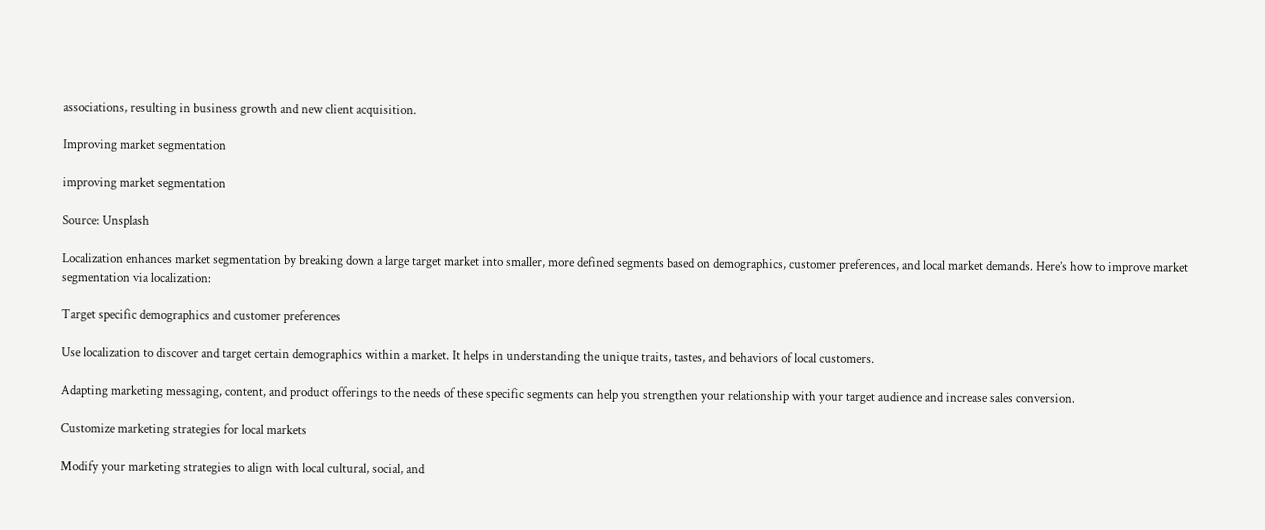associations, resulting in business growth and new client acquisition.

Improving market segmentation

improving market segmentation

Source: Unsplash

Localization enhances market segmentation by breaking down a large target market into smaller, more defined segments based on demographics, customer preferences, and local market demands. Here’s how to improve market segmentation via localization:

Target specific demographics and customer preferences

Use localization to discover and target certain demographics within a market. It helps in understanding the unique traits, tastes, and behaviors of local customers.

Adapting marketing messaging, content, and product offerings to the needs of these specific segments can help you strengthen your relationship with your target audience and increase sales conversion.

Customize marketing strategies for local markets

Modify your marketing strategies to align with local cultural, social, and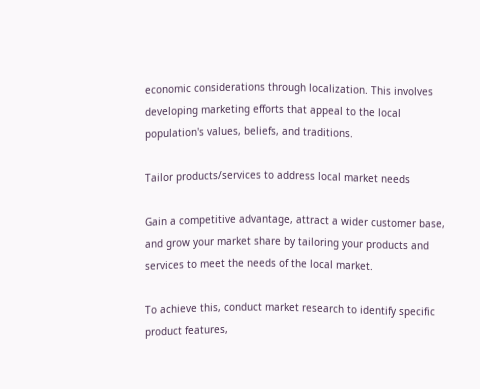economic considerations through localization. This involves developing marketing efforts that appeal to the local population's values, beliefs, and traditions.

Tailor products/services to address local market needs

Gain a competitive advantage, attract a wider customer base, and grow your market share by tailoring your products and services to meet the needs of the local market.

To achieve this, conduct market research to identify specific product features,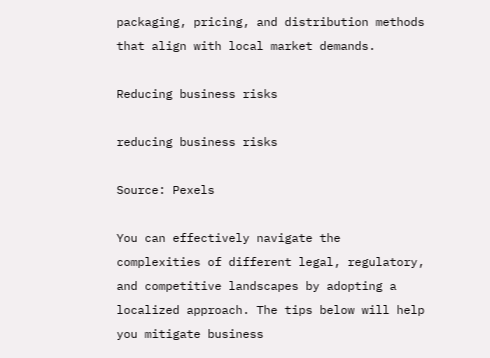packaging, pricing, and distribution methods that align with local market demands.

Reducing business risks

reducing business risks

Source: Pexels

You can effectively navigate the complexities of different legal, regulatory, and competitive landscapes by adopting a localized approach. The tips below will help you mitigate business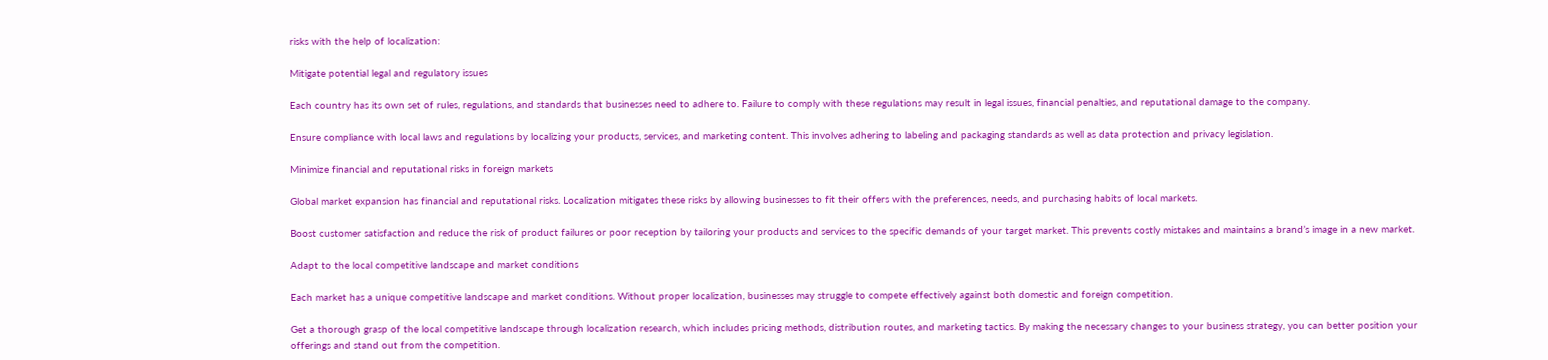risks with the help of localization:

Mitigate potential legal and regulatory issues

Each country has its own set of rules, regulations, and standards that businesses need to adhere to. Failure to comply with these regulations may result in legal issues, financial penalties, and reputational damage to the company.

Ensure compliance with local laws and regulations by localizing your products, services, and marketing content. This involves adhering to labeling and packaging standards as well as data protection and privacy legislation.

Minimize financial and reputational risks in foreign markets

Global market expansion has financial and reputational risks. Localization mitigates these risks by allowing businesses to fit their offers with the preferences, needs, and purchasing habits of local markets.

Boost customer satisfaction and reduce the risk of product failures or poor reception by tailoring your products and services to the specific demands of your target market. This prevents costly mistakes and maintains a brand’s image in a new market.

Adapt to the local competitive landscape and market conditions

Each market has a unique competitive landscape and market conditions. Without proper localization, businesses may struggle to compete effectively against both domestic and foreign competition.

Get a thorough grasp of the local competitive landscape through localization research, which includes pricing methods, distribution routes, and marketing tactics. By making the necessary changes to your business strategy, you can better position your offerings and stand out from the competition.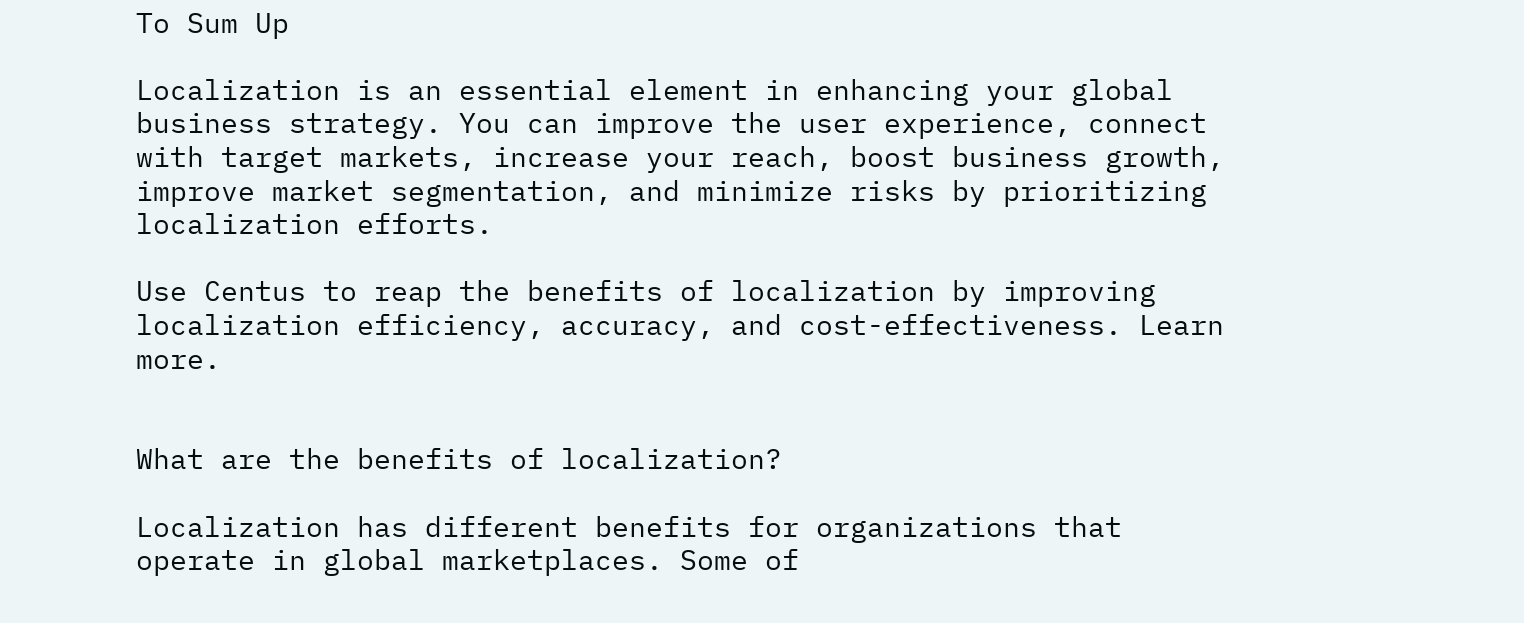To Sum Up

Localization is an essential element in enhancing your global business strategy. You can improve the user experience, connect with target markets, increase your reach, boost business growth, improve market segmentation, and minimize risks by prioritizing localization efforts.

Use Centus to reap the benefits of localization by improving localization efficiency, accuracy, and cost-effectiveness. Learn more.


What are the benefits of localization?

Localization has different benefits for organizations that operate in global marketplaces. Some of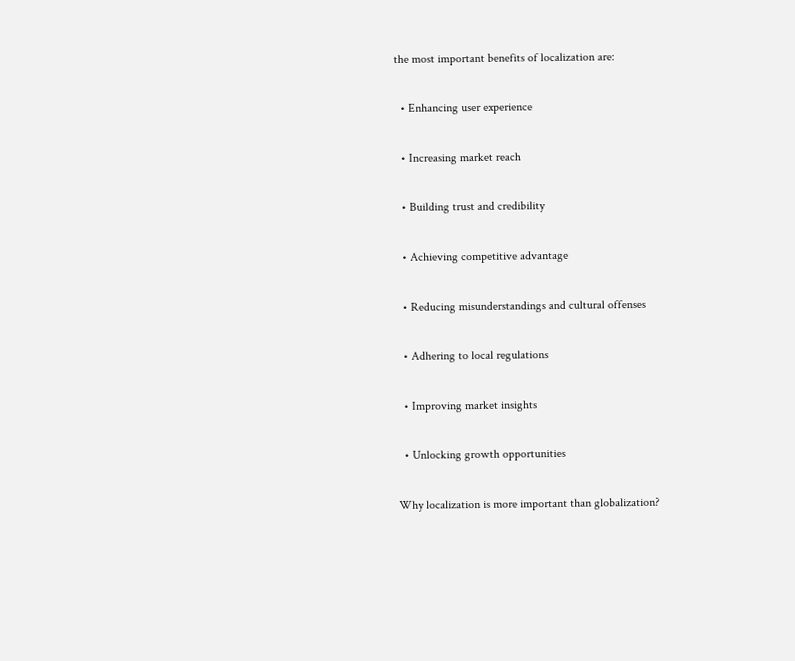the most important benefits of localization are:

  • Enhancing user experience

  • Increasing market reach

  • Building trust and credibility

  • Achieving competitive advantage

  • Reducing misunderstandings and cultural offenses

  • Adhering to local regulations

  • Improving market insights

  • Unlocking growth opportunities

Why localization is more important than globalization?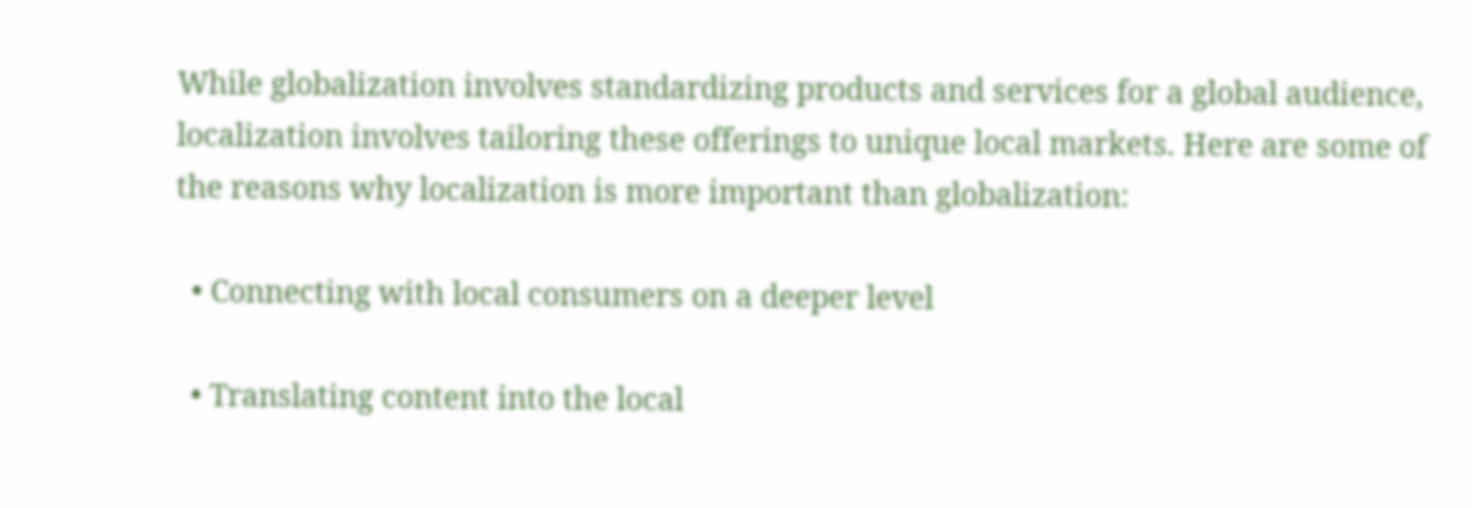While globalization involves standardizing products and services for a global audience, localization involves tailoring these offerings to unique local markets. Here are some of the reasons why localization is more important than globalization:

  • Connecting with local consumers on a deeper level

  • Translating content into the local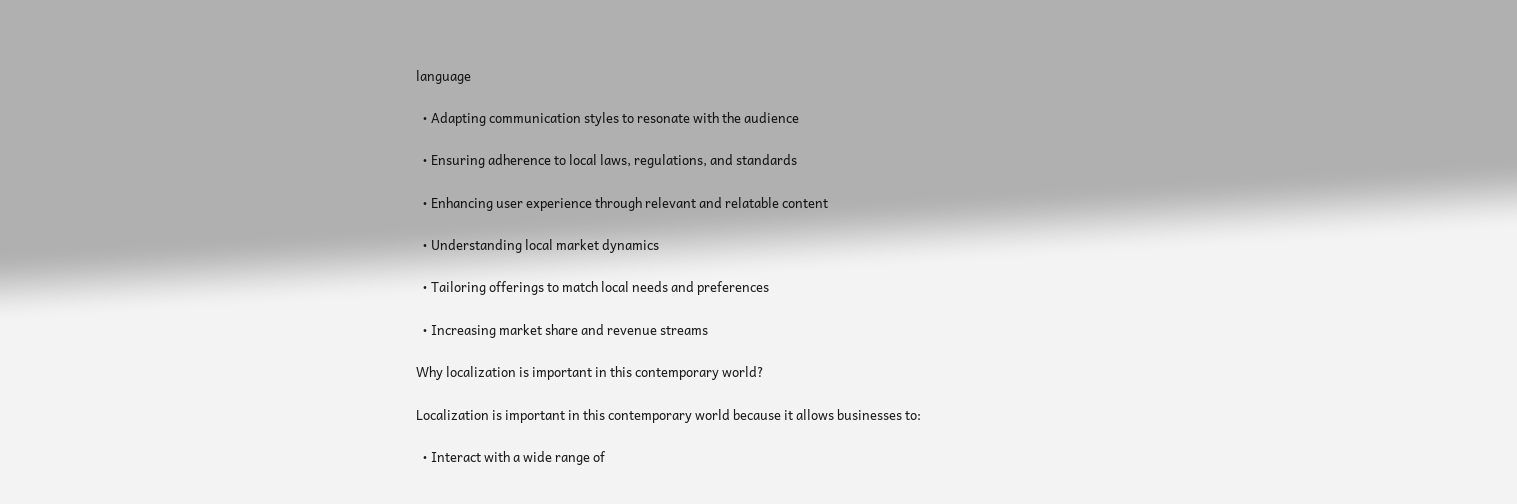language

  • Adapting communication styles to resonate with the audience

  • Ensuring adherence to local laws, regulations, and standards

  • Enhancing user experience through relevant and relatable content

  • Understanding local market dynamics

  • Tailoring offerings to match local needs and preferences

  • Increasing market share and revenue streams

Why localization is important in this contemporary world?

Localization is important in this contemporary world because it allows businesses to:

  • Interact with a wide range of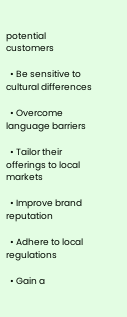potential customers

  • Be sensitive to cultural differences

  • Overcome language barriers

  • Tailor their offerings to local markets

  • Improve brand reputation

  • Adhere to local regulations

  • Gain a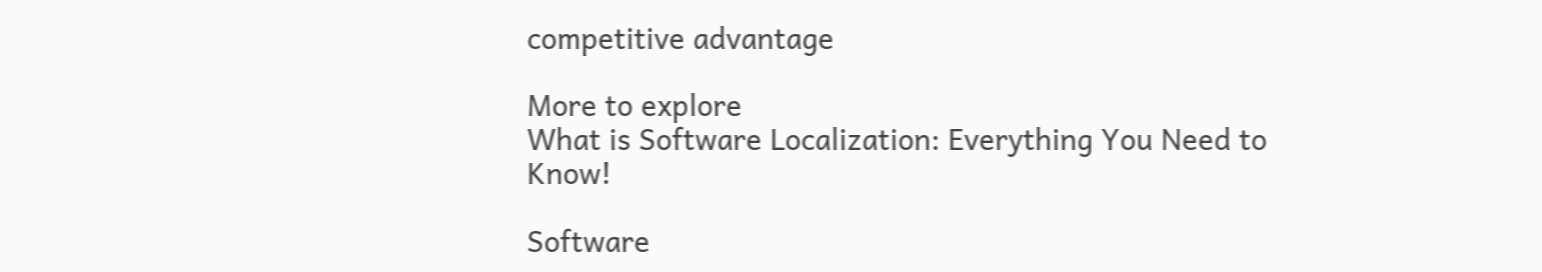competitive advantage

More to explore
What is Software Localization: Everything You Need to Know!

Software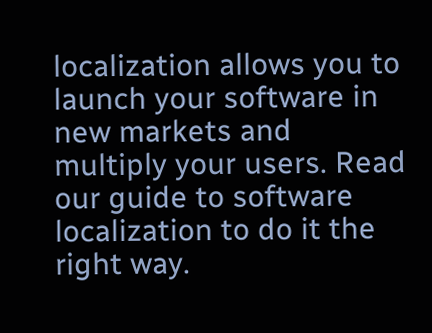localization allows you to launch your software in new markets and multiply your users. Read our guide to software localization to do it the right way.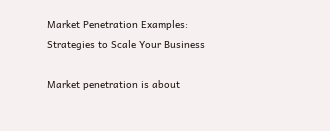Market Penetration Examples: Strategies to Scale Your Business

Market penetration is about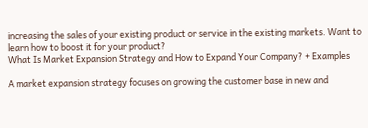increasing the sales of your existing product or service in the existing markets. Want to learn how to boost it for your product?
What Is Market Expansion Strategy and How to Expand Your Company? + Examples

A market expansion strategy focuses on growing the customer base in new and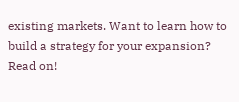existing markets. Want to learn how to build a strategy for your expansion? Read on!